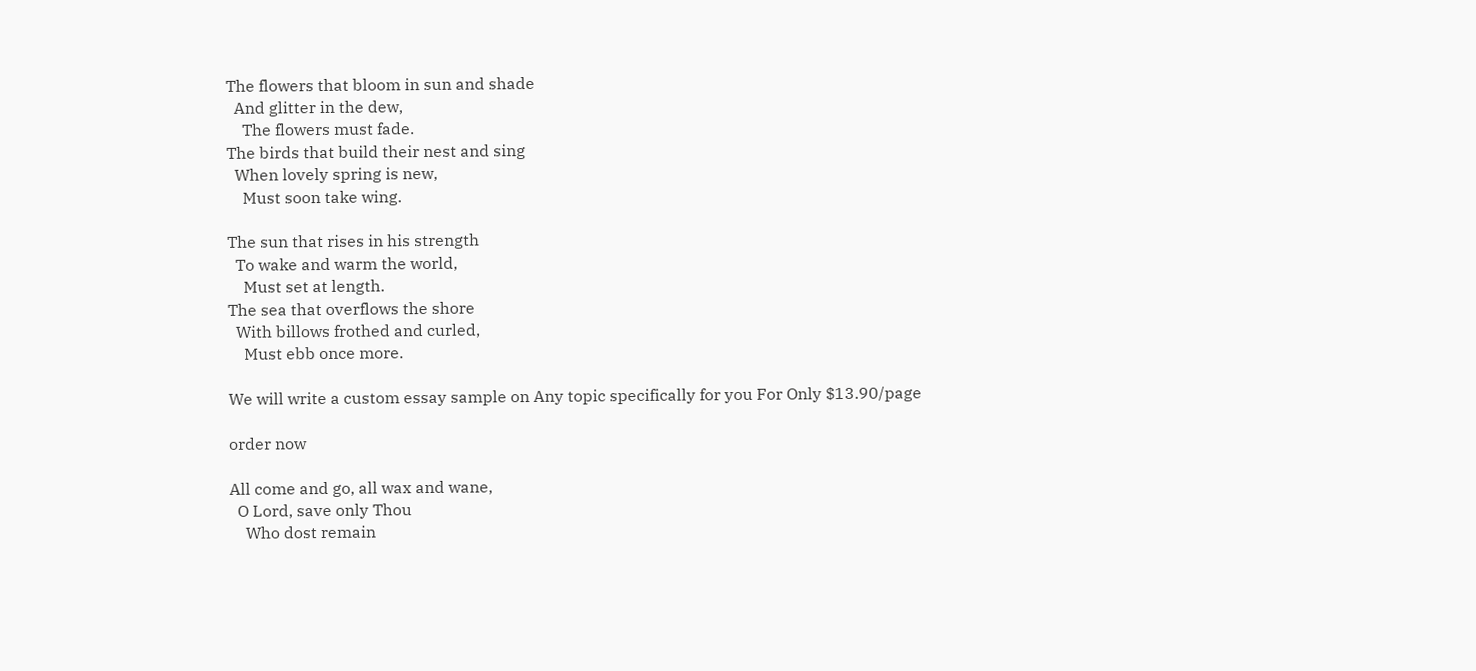The flowers that bloom in sun and shade
  And glitter in the dew,
    The flowers must fade.
The birds that build their nest and sing
  When lovely spring is new,
    Must soon take wing.

The sun that rises in his strength
  To wake and warm the world,
    Must set at length.
The sea that overflows the shore
  With billows frothed and curled,
    Must ebb once more.

We will write a custom essay sample on Any topic specifically for you For Only $13.90/page

order now

All come and go, all wax and wane,
  O Lord, save only Thou
    Who dost remain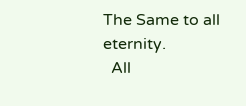The Same to all eternity.
  All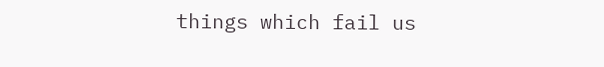things which fail us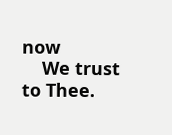now
    We trust to Thee.